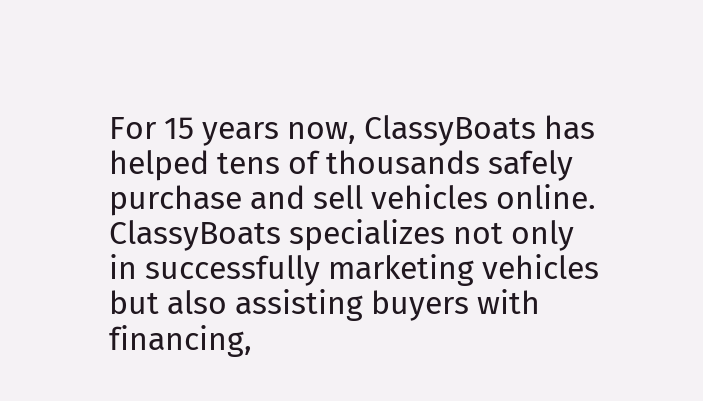For 15 years now, ClassyBoats has helped tens of thousands safely purchase and sell vehicles online.
ClassyBoats specializes not only in successfully marketing vehicles but also assisting buyers with financing,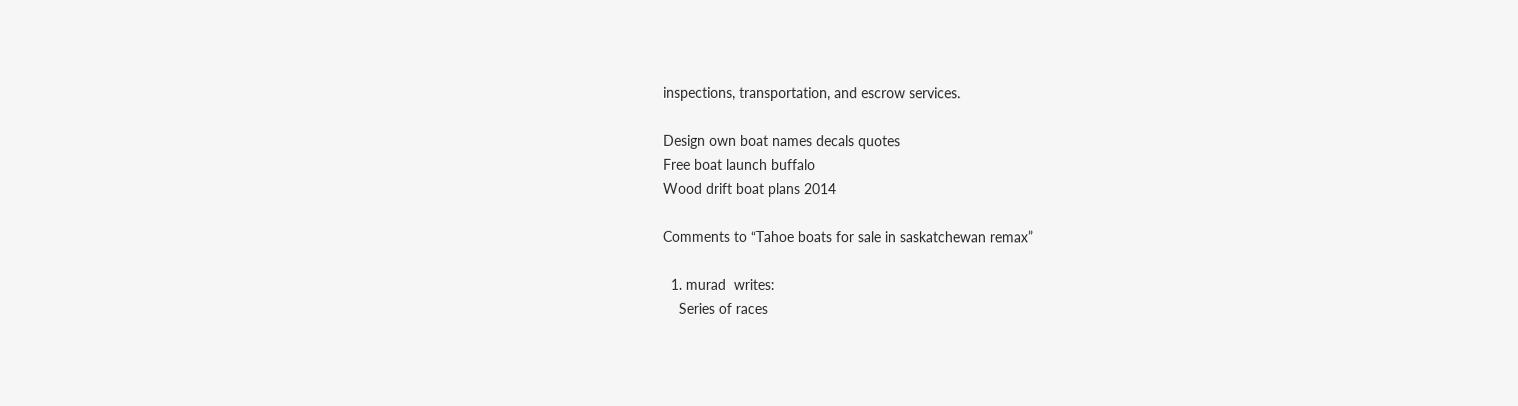inspections, transportation, and escrow services.

Design own boat names decals quotes
Free boat launch buffalo
Wood drift boat plans 2014

Comments to “Tahoe boats for sale in saskatchewan remax”

  1. murad  writes:
    Series of races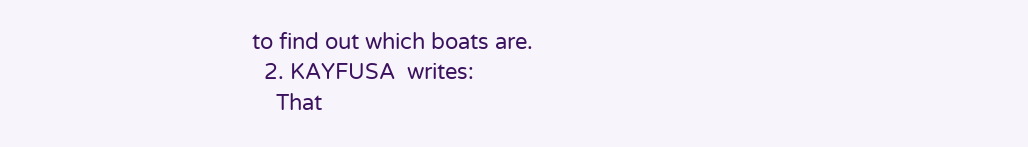to find out which boats are.
  2. KAYFUSA  writes:
    That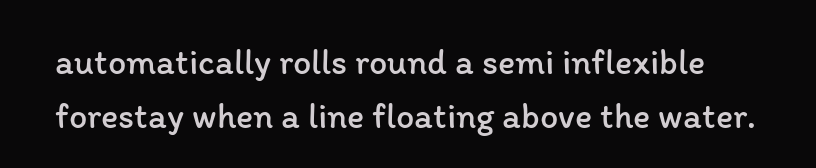automatically rolls round a semi inflexible forestay when a line floating above the water.